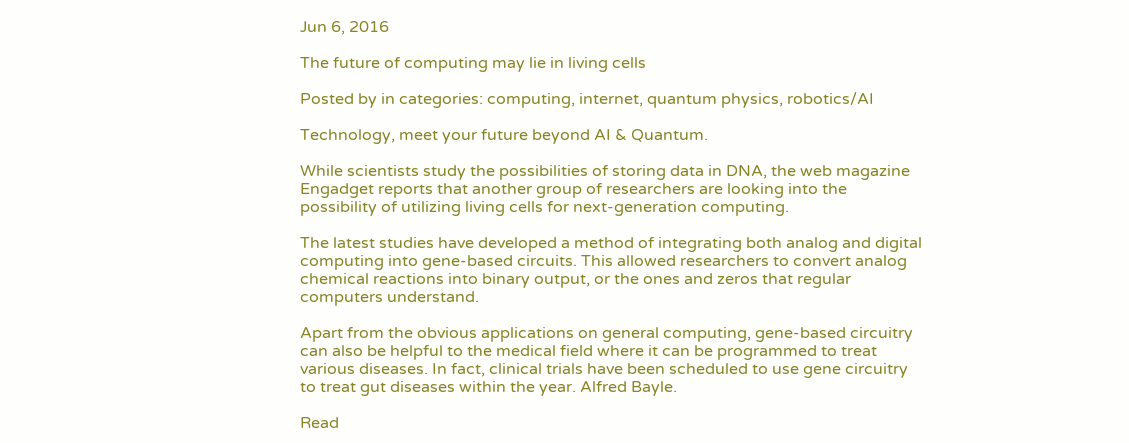Jun 6, 2016

The future of computing may lie in living cells

Posted by in categories: computing, internet, quantum physics, robotics/AI

Technology, meet your future beyond AI & Quantum.

While scientists study the possibilities of storing data in DNA, the web magazine Engadget reports that another group of researchers are looking into the possibility of utilizing living cells for next-generation computing.

The latest studies have developed a method of integrating both analog and digital computing into gene-based circuits. This allowed researchers to convert analog chemical reactions into binary output, or the ones and zeros that regular computers understand.

Apart from the obvious applications on general computing, gene-based circuitry can also be helpful to the medical field where it can be programmed to treat various diseases. In fact, clinical trials have been scheduled to use gene circuitry to treat gut diseases within the year. Alfred Bayle.

Read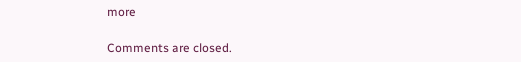more

Comments are closed.